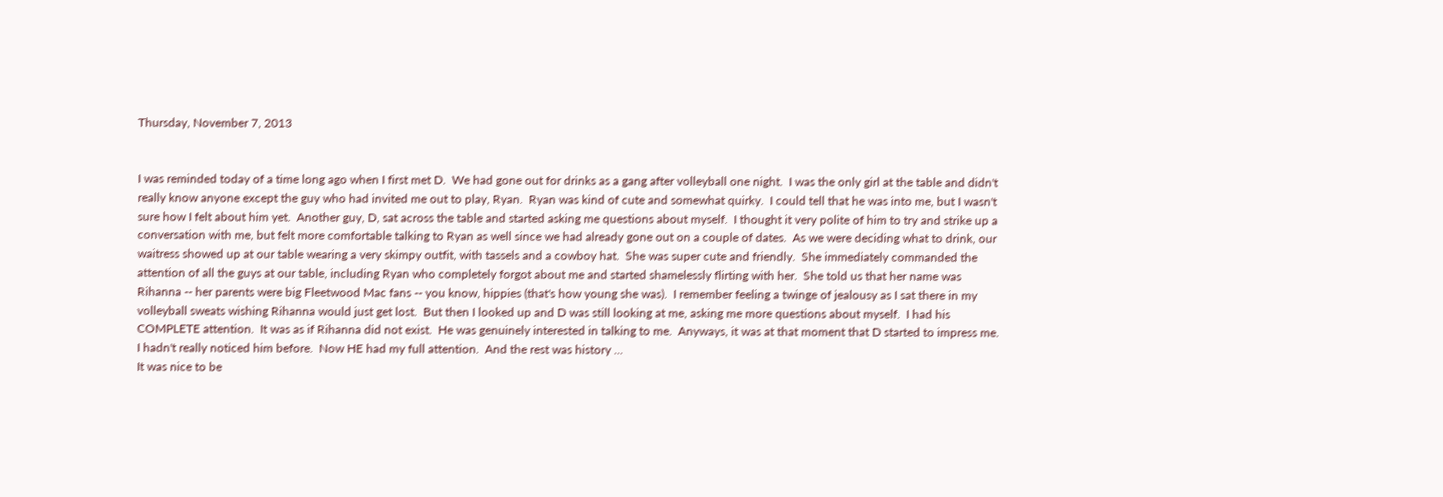Thursday, November 7, 2013


I was reminded today of a time long ago when I first met D.  We had gone out for drinks as a gang after volleyball one night.  I was the only girl at the table and didn't really know anyone except the guy who had invited me out to play, Ryan.  Ryan was kind of cute and somewhat quirky.  I could tell that he was into me, but I wasn't sure how I felt about him yet.  Another guy, D, sat across the table and started asking me questions about myself.  I thought it very polite of him to try and strike up a conversation with me, but felt more comfortable talking to Ryan as well since we had already gone out on a couple of dates.  As we were deciding what to drink, our waitress showed up at our table wearing a very skimpy outfit, with tassels and a cowboy hat.  She was super cute and friendly.  She immediately commanded the attention of all the guys at our table, including Ryan who completely forgot about me and started shamelessly flirting with her.  She told us that her name was Rihanna -- her parents were big Fleetwood Mac fans -- you know, hippies (that's how young she was).  I remember feeling a twinge of jealousy as I sat there in my volleyball sweats wishing Rihanna would just get lost.  But then I looked up and D was still looking at me, asking me more questions about myself.  I had his COMPLETE attention.  It was as if Rihanna did not exist.  He was genuinely interested in talking to me.  Anyways, it was at that moment that D started to impress me.  I hadn't really noticed him before.  Now HE had my full attention.  And the rest was history ...
It was nice to be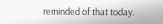reminded of that today.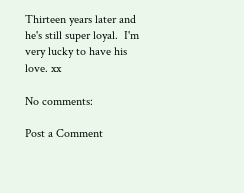Thirteen years later and he's still super loyal.  I'm very lucky to have his love. xx

No comments:

Post a Comment